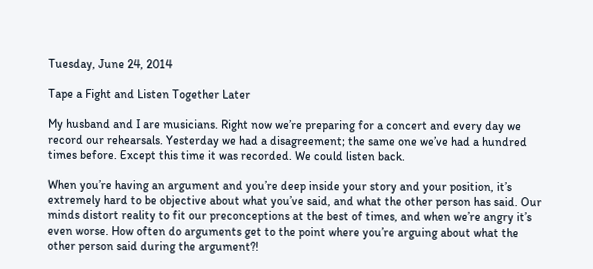Tuesday, June 24, 2014

Tape a Fight and Listen Together Later

My husband and I are musicians. Right now we’re preparing for a concert and every day we record our rehearsals. Yesterday we had a disagreement; the same one we’ve had a hundred times before. Except this time it was recorded. We could listen back.

When you’re having an argument and you’re deep inside your story and your position, it’s extremely hard to be objective about what you’ve said, and what the other person has said. Our minds distort reality to fit our preconceptions at the best of times, and when we’re angry it’s even worse. How often do arguments get to the point where you’re arguing about what the other person said during the argument?!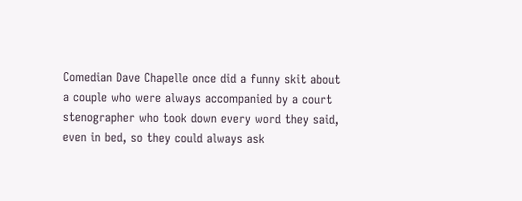Comedian Dave Chapelle once did a funny skit about a couple who were always accompanied by a court stenographer who took down every word they said, even in bed, so they could always ask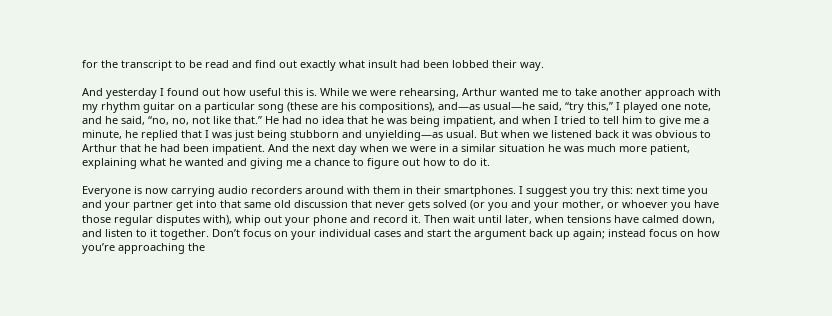for the transcript to be read and find out exactly what insult had been lobbed their way.

And yesterday I found out how useful this is. While we were rehearsing, Arthur wanted me to take another approach with my rhythm guitar on a particular song (these are his compositions), and—as usual—he said, “try this,” I played one note, and he said, “no, no, not like that.” He had no idea that he was being impatient, and when I tried to tell him to give me a minute, he replied that I was just being stubborn and unyielding—as usual. But when we listened back it was obvious to Arthur that he had been impatient. And the next day when we were in a similar situation he was much more patient, explaining what he wanted and giving me a chance to figure out how to do it.

Everyone is now carrying audio recorders around with them in their smartphones. I suggest you try this: next time you and your partner get into that same old discussion that never gets solved (or you and your mother, or whoever you have those regular disputes with), whip out your phone and record it. Then wait until later, when tensions have calmed down, and listen to it together. Don’t focus on your individual cases and start the argument back up again; instead focus on how you’re approaching the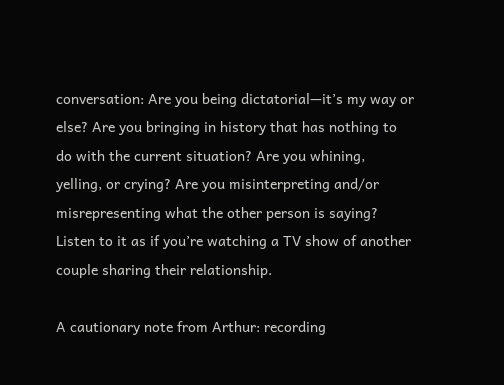conversation: Are you being dictatorial—it’s my way or else? Are you bringing in history that has nothing to do with the current situation? Are you whining, yelling, or crying? Are you misinterpreting and/or misrepresenting what the other person is saying? Listen to it as if you’re watching a TV show of another couple sharing their relationship.

A cautionary note from Arthur: recording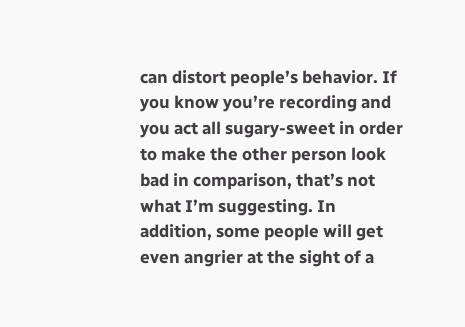can distort people’s behavior. If you know you’re recording and you act all sugary-sweet in order to make the other person look bad in comparison, that’s not what I’m suggesting. In addition, some people will get even angrier at the sight of a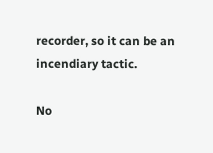recorder, so it can be an incendiary tactic.

No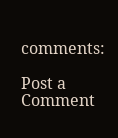comments:

Post a Comment